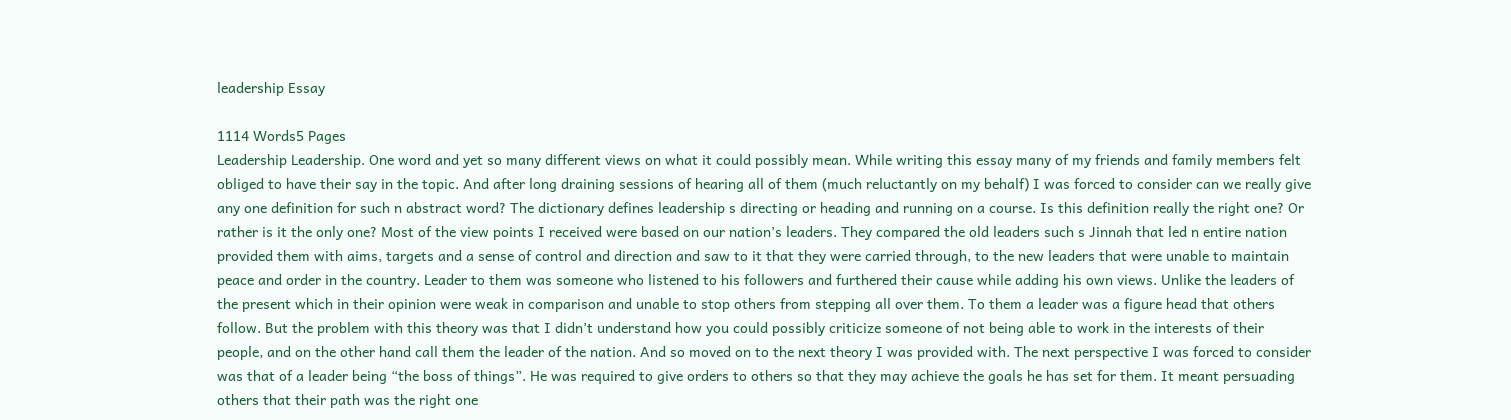leadership Essay

1114 Words5 Pages
Leadership Leadership. One word and yet so many different views on what it could possibly mean. While writing this essay many of my friends and family members felt obliged to have their say in the topic. And after long draining sessions of hearing all of them (much reluctantly on my behalf) I was forced to consider can we really give any one definition for such n abstract word? The dictionary defines leadership s directing or heading and running on a course. Is this definition really the right one? Or rather is it the only one? Most of the view points I received were based on our nation’s leaders. They compared the old leaders such s Jinnah that led n entire nation provided them with aims, targets and a sense of control and direction and saw to it that they were carried through, to the new leaders that were unable to maintain peace and order in the country. Leader to them was someone who listened to his followers and furthered their cause while adding his own views. Unlike the leaders of the present which in their opinion were weak in comparison and unable to stop others from stepping all over them. To them a leader was a figure head that others follow. But the problem with this theory was that I didn’t understand how you could possibly criticize someone of not being able to work in the interests of their people, and on the other hand call them the leader of the nation. And so moved on to the next theory I was provided with. The next perspective I was forced to consider was that of a leader being “the boss of things”. He was required to give orders to others so that they may achieve the goals he has set for them. It meant persuading others that their path was the right one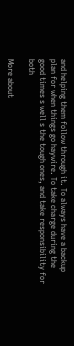and helping them follow through it. To always have a backup plan for when things go haywire. To take charge during the good times s well s the tough ones, and take responsibility for both

More about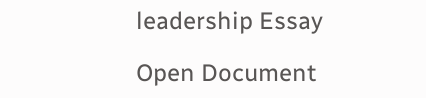leadership Essay

Open Document